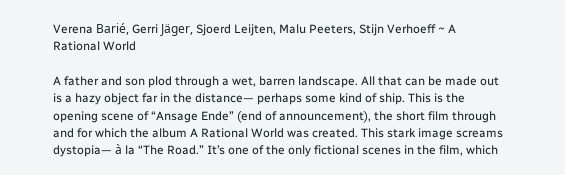Verena Barié, Gerri Jäger, Sjoerd Leijten, Malu Peeters, Stijn Verhoeff ~ A Rational World

A father and son plod through a wet, barren landscape. All that can be made out is a hazy object far in the distance— perhaps some kind of ship. This is the opening scene of “Ansage Ende” (end of announcement), the short film through and for which the album A Rational World was created. This stark image screams dystopia— à la “The Road.” It’s one of the only fictional scenes in the film, which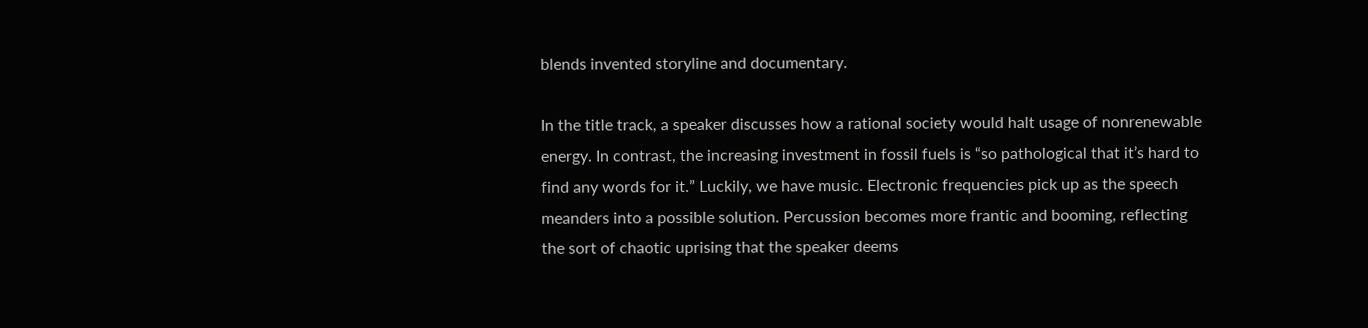blends invented storyline and documentary.

In the title track, a speaker discusses how a rational society would halt usage of nonrenewable energy. In contrast, the increasing investment in fossil fuels is “so pathological that it’s hard to find any words for it.” Luckily, we have music. Electronic frequencies pick up as the speech meanders into a possible solution. Percussion becomes more frantic and booming, reflecting the sort of chaotic uprising that the speaker deems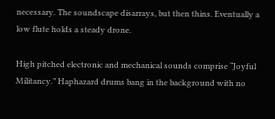necessary. The soundscape disarrays, but then thins. Eventually a low flute holds a steady drone.

High pitched electronic and mechanical sounds comprise “Joyful Militancy.” Haphazard drums bang in the background with no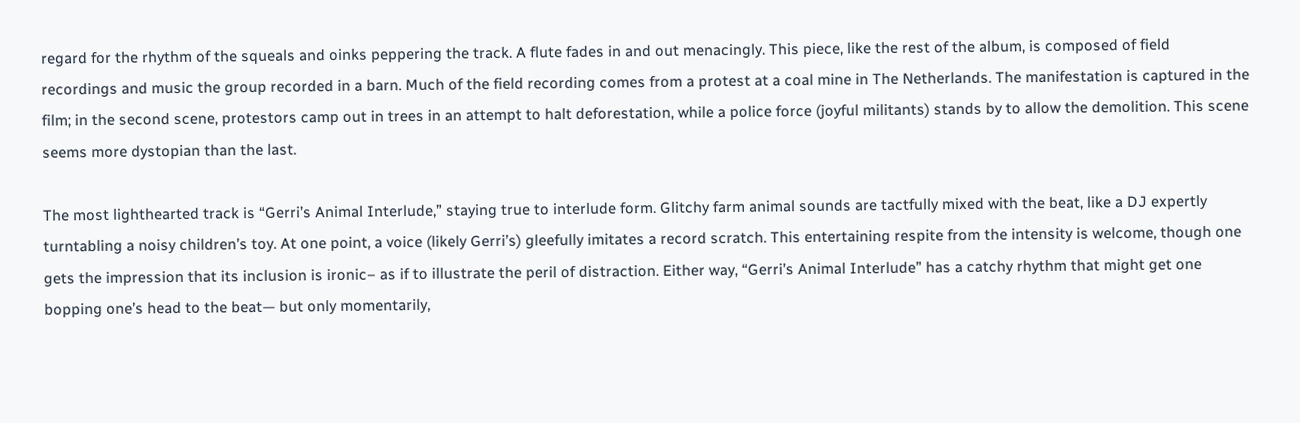regard for the rhythm of the squeals and oinks peppering the track. A flute fades in and out menacingly. This piece, like the rest of the album, is composed of field recordings and music the group recorded in a barn. Much of the field recording comes from a protest at a coal mine in The Netherlands. The manifestation is captured in the film; in the second scene, protestors camp out in trees in an attempt to halt deforestation, while a police force (joyful militants) stands by to allow the demolition. This scene seems more dystopian than the last.

The most lighthearted track is “Gerri’s Animal Interlude,” staying true to interlude form. Glitchy farm animal sounds are tactfully mixed with the beat, like a DJ expertly turntabling a noisy children’s toy. At one point, a voice (likely Gerri’s) gleefully imitates a record scratch. This entertaining respite from the intensity is welcome, though one gets the impression that its inclusion is ironic– as if to illustrate the peril of distraction. Either way, “Gerri’s Animal Interlude” has a catchy rhythm that might get one bopping one’s head to the beat— but only momentarily,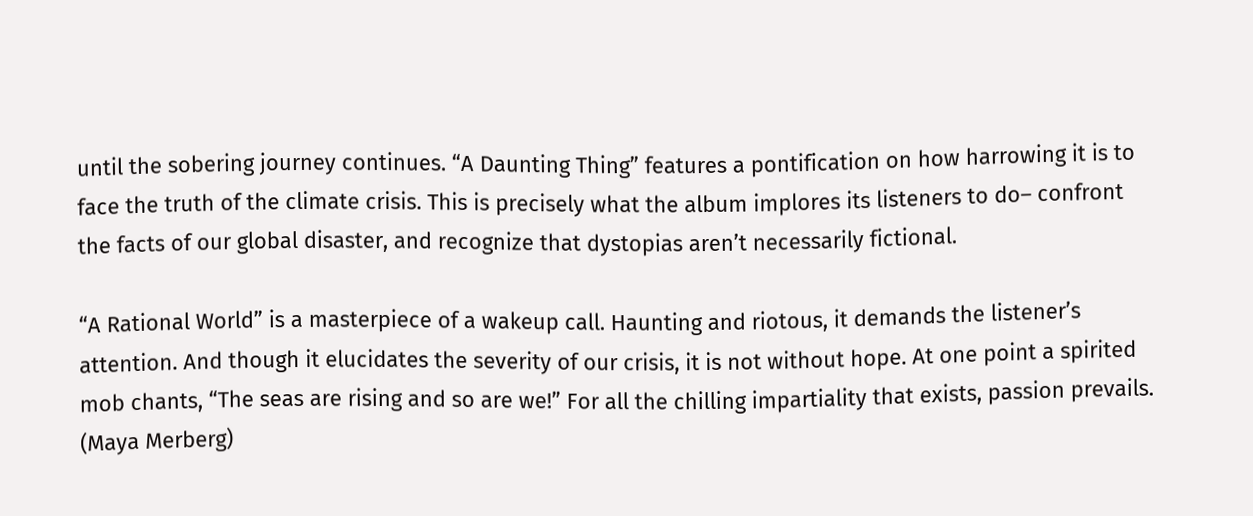until the sobering journey continues. “A Daunting Thing” features a pontification on how harrowing it is to face the truth of the climate crisis. This is precisely what the album implores its listeners to do– confront the facts of our global disaster, and recognize that dystopias aren’t necessarily fictional.

“A Rational World” is a masterpiece of a wakeup call. Haunting and riotous, it demands the listener’s attention. And though it elucidates the severity of our crisis, it is not without hope. At one point a spirited mob chants, “The seas are rising and so are we!” For all the chilling impartiality that exists, passion prevails.  (Maya Merberg)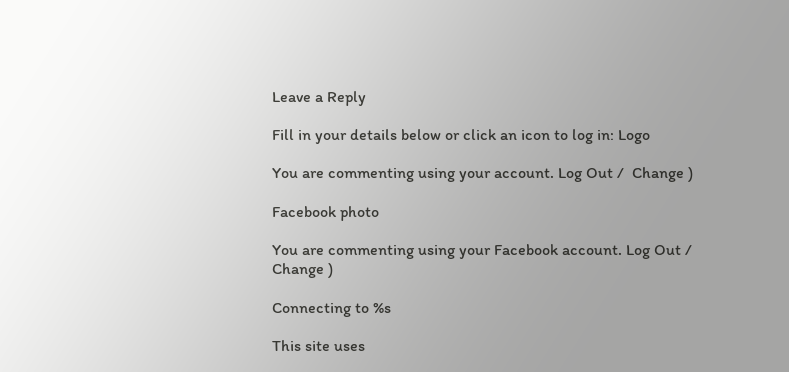Leave a Reply

Fill in your details below or click an icon to log in: Logo

You are commenting using your account. Log Out /  Change )

Facebook photo

You are commenting using your Facebook account. Log Out /  Change )

Connecting to %s

This site uses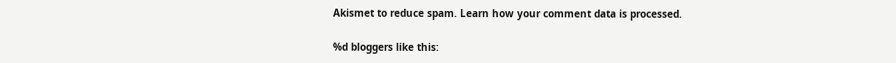Akismet to reduce spam. Learn how your comment data is processed.

%d bloggers like this: